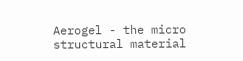Aerogel - the micro structural material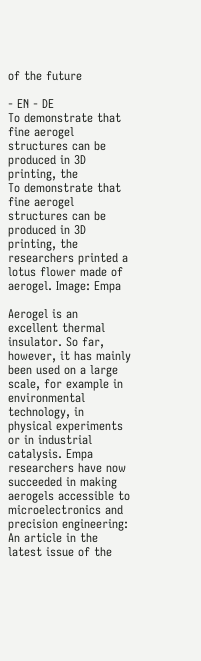of the future

- EN - DE
To demonstrate that fine aerogel structures can be produced in 3D printing, the
To demonstrate that fine aerogel structures can be produced in 3D printing, the researchers printed a lotus flower made of aerogel. Image: Empa

Aerogel is an excellent thermal insulator. So far, however, it has mainly been used on a large scale, for example in environmental technology, in physical experiments or in industrial catalysis. Empa researchers have now succeeded in making aerogels accessible to microelectronics and precision engineering: An article in the latest issue of the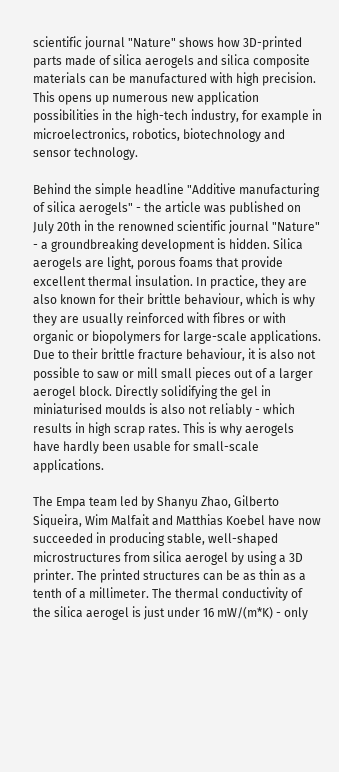scientific journal "Nature" shows how 3D-printed parts made of silica aerogels and silica composite materials can be manufactured with high precision. This opens up numerous new application possibilities in the high-tech industry, for example in microelectronics, robotics, biotechnology and sensor technology.

Behind the simple headline "Additive manufacturing of silica aerogels" - the article was published on July 20th in the renowned scientific journal "Nature" - a groundbreaking development is hidden. Silica aerogels are light, porous foams that provide excellent thermal insulation. In practice, they are also known for their brittle behaviour, which is why they are usually reinforced with fibres or with organic or biopolymers for large-scale applications. Due to their brittle fracture behaviour, it is also not possible to saw or mill small pieces out of a larger aerogel block. Directly solidifying the gel in miniaturised moulds is also not reliably - which results in high scrap rates. This is why aerogels have hardly been usable for small-scale applications.

The Empa team led by Shanyu Zhao, Gilberto Siqueira, Wim Malfait and Matthias Koebel have now succeeded in producing stable, well-shaped microstructures from silica aerogel by using a 3D printer. The printed structures can be as thin as a tenth of a millimeter. The thermal conductivity of the silica aerogel is just under 16 mW/(m*K) - only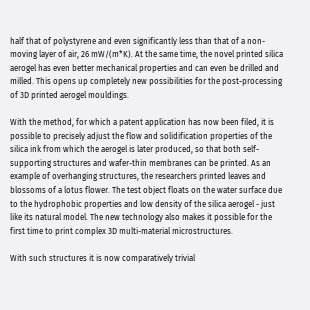half that of polystyrene and even significantly less than that of a non-moving layer of air, 26 mW/(m*K). At the same time, the novel printed silica aerogel has even better mechanical properties and can even be drilled and milled. This opens up completely new possibilities for the post-processing of 3D printed aerogel mouldings.

With the method, for which a patent application has now been filed, it is possible to precisely adjust the flow and solidification properties of the silica ink from which the aerogel is later produced, so that both self-supporting structures and wafer-thin membranes can be printed. As an example of overhanging structures, the researchers printed leaves and blossoms of a lotus flower. The test object floats on the water surface due to the hydrophobic properties and low density of the silica aerogel - just like its natural model. The new technology also makes it possible for the first time to print complex 3D multi-material microstructures.

With such structures it is now comparatively trivial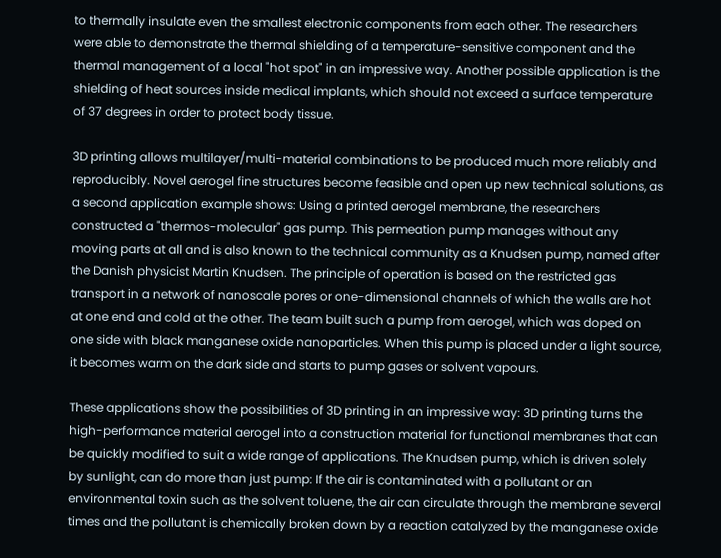to thermally insulate even the smallest electronic components from each other. The researchers were able to demonstrate the thermal shielding of a temperature-sensitive component and the thermal management of a local "hot spot" in an impressive way. Another possible application is the shielding of heat sources inside medical implants, which should not exceed a surface temperature of 37 degrees in order to protect body tissue.

3D printing allows multilayer/multi-material combinations to be produced much more reliably and reproducibly. Novel aerogel fine structures become feasible and open up new technical solutions, as a second application example shows: Using a printed aerogel membrane, the researchers constructed a "thermos-molecular" gas pump. This permeation pump manages without any moving parts at all and is also known to the technical community as a Knudsen pump, named after the Danish physicist Martin Knudsen. The principle of operation is based on the restricted gas transport in a network of nanoscale pores or one-dimensional channels of which the walls are hot at one end and cold at the other. The team built such a pump from aerogel, which was doped on one side with black manganese oxide nanoparticles. When this pump is placed under a light source, it becomes warm on the dark side and starts to pump gases or solvent vapours.

These applications show the possibilities of 3D printing in an impressive way: 3D printing turns the high-performance material aerogel into a construction material for functional membranes that can be quickly modified to suit a wide range of applications. The Knudsen pump, which is driven solely by sunlight, can do more than just pump: If the air is contaminated with a pollutant or an environmental toxin such as the solvent toluene, the air can circulate through the membrane several times and the pollutant is chemically broken down by a reaction catalyzed by the manganese oxide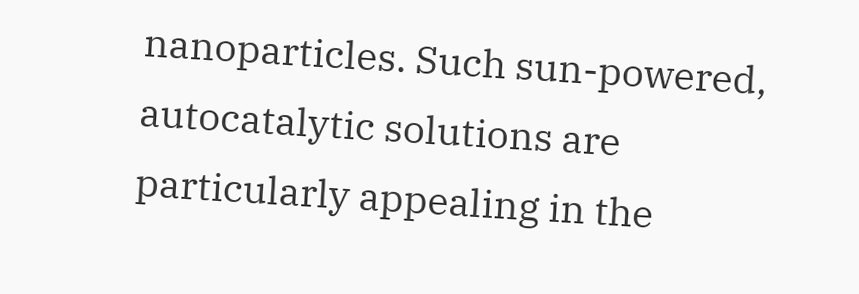nanoparticles. Such sun-powered, autocatalytic solutions are particularly appealing in the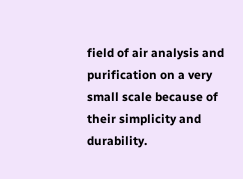field of air analysis and purification on a very small scale because of their simplicity and durability.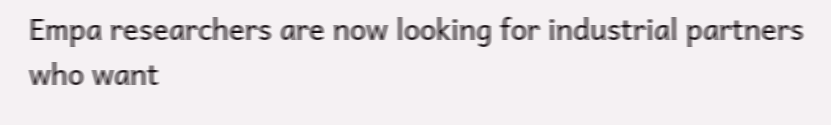Empa researchers are now looking for industrial partners who want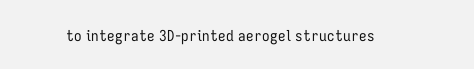to integrate 3D-printed aerogel structures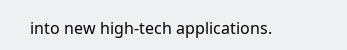into new high-tech applications.